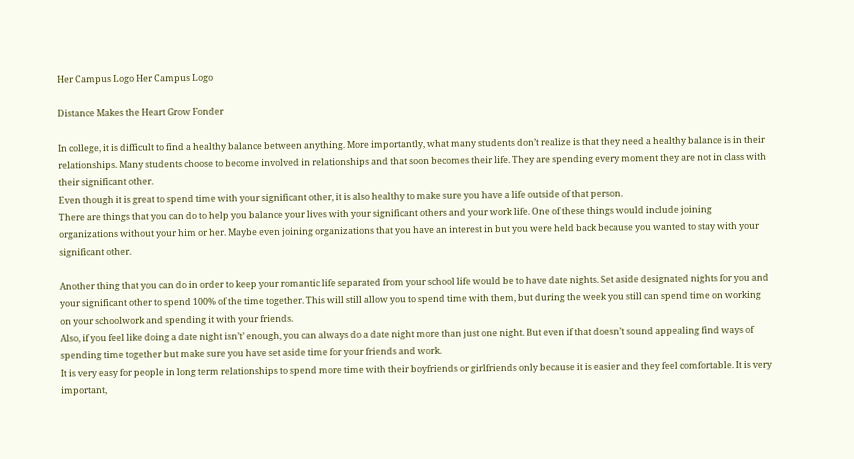Her Campus Logo Her Campus Logo

Distance Makes the Heart Grow Fonder

In college, it is difficult to find a healthy balance between anything. More importantly, what many students don’t realize is that they need a healthy balance is in their relationships. Many students choose to become involved in relationships and that soon becomes their life. They are spending every moment they are not in class with their significant other.
Even though it is great to spend time with your significant other, it is also healthy to make sure you have a life outside of that person.
There are things that you can do to help you balance your lives with your significant others and your work life. One of these things would include joining organizations without your him or her. Maybe even joining organizations that you have an interest in but you were held back because you wanted to stay with your significant other.

Another thing that you can do in order to keep your romantic life separated from your school life would be to have date nights. Set aside designated nights for you and your significant other to spend 100% of the time together. This will still allow you to spend time with them, but during the week you still can spend time on working on your schoolwork and spending it with your friends.
Also, if you feel like doing a date night isn’t’ enough, you can always do a date night more than just one night. But even if that doesn’t sound appealing find ways of spending time together but make sure you have set aside time for your friends and work.
It is very easy for people in long term relationships to spend more time with their boyfriends or girlfriends only because it is easier and they feel comfortable. It is very important,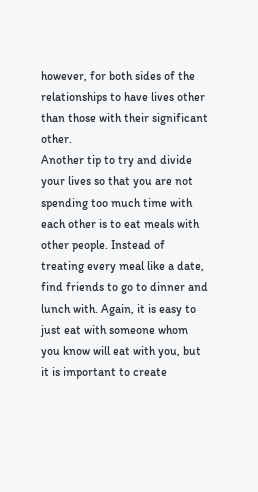however, for both sides of the relationships to have lives other than those with their significant other.
Another tip to try and divide your lives so that you are not spending too much time with each other is to eat meals with other people. Instead of treating every meal like a date, find friends to go to dinner and lunch with. Again, it is easy to just eat with someone whom you know will eat with you, but it is important to create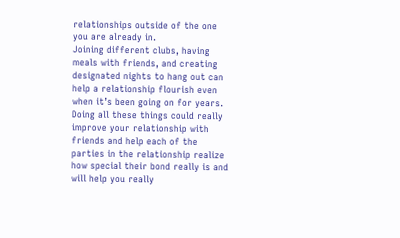relationships outside of the one you are already in.
Joining different clubs, having meals with friends, and creating designated nights to hang out can help a relationship flourish even when it’s been going on for years. Doing all these things could really improve your relationship with friends and help each of the parties in the relationship realize how special their bond really is and will help you really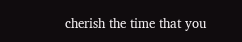cherish the time that you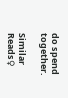do spend together.

Similar Reads♀